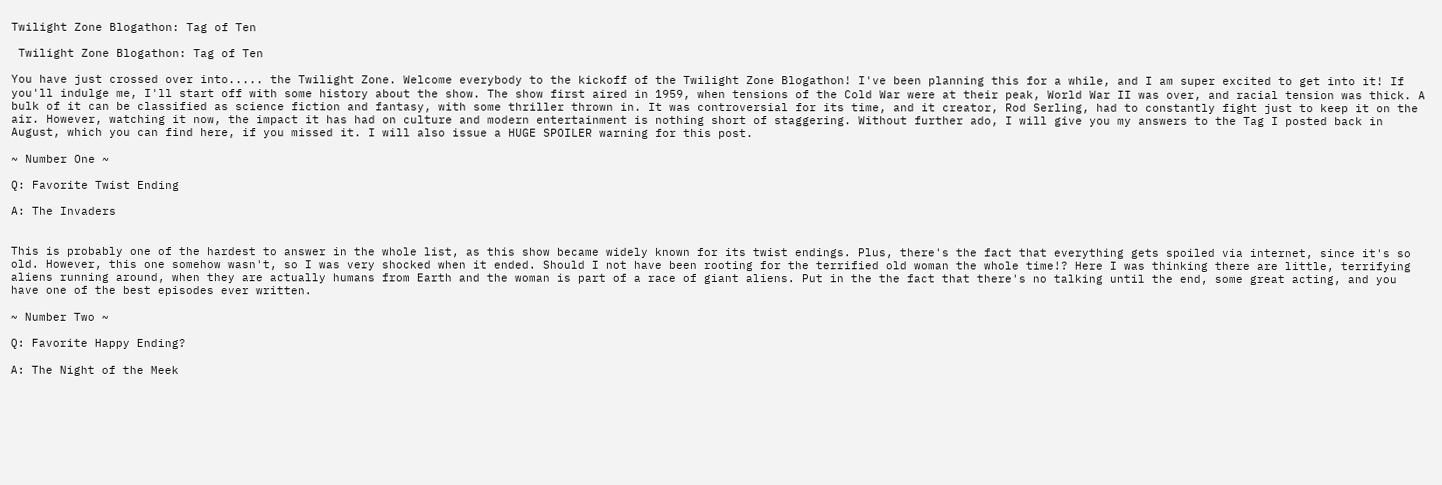Twilight Zone Blogathon: Tag of Ten

 Twilight Zone Blogathon: Tag of Ten

You have just crossed over into..... the Twilight Zone. Welcome everybody to the kickoff of the Twilight Zone Blogathon! I've been planning this for a while, and I am super excited to get into it! If you'll indulge me, I'll start off with some history about the show. The show first aired in 1959, when tensions of the Cold War were at their peak, World War II was over, and racial tension was thick. A bulk of it can be classified as science fiction and fantasy, with some thriller thrown in. It was controversial for its time, and it creator, Rod Serling, had to constantly fight just to keep it on the air. However, watching it now, the impact it has had on culture and modern entertainment is nothing short of staggering. Without further ado, I will give you my answers to the Tag I posted back in August, which you can find here, if you missed it. I will also issue a HUGE SPOILER warning for this post.

~ Number One ~

Q: Favorite Twist Ending

A: The Invaders


This is probably one of the hardest to answer in the whole list, as this show became widely known for its twist endings. Plus, there's the fact that everything gets spoiled via internet, since it's so old. However, this one somehow wasn't, so I was very shocked when it ended. Should I not have been rooting for the terrified old woman the whole time!? Here I was thinking there are little, terrifying aliens running around, when they are actually humans from Earth and the woman is part of a race of giant aliens. Put in the the fact that there's no talking until the end, some great acting, and you have one of the best episodes ever written.

~ Number Two ~

Q: Favorite Happy Ending?

A: The Night of the Meek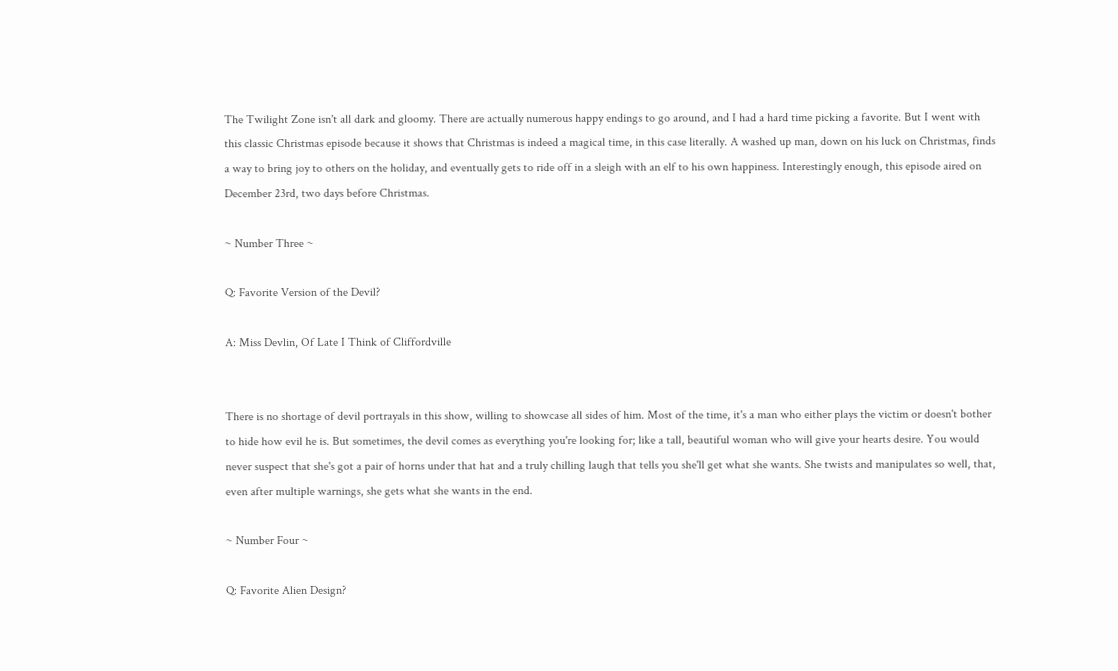The Twilight Zone isn't all dark and gloomy. There are actually numerous happy endings to go around, and I had a hard time picking a favorite. But I went with this classic Christmas episode because it shows that Christmas is indeed a magical time, in this case literally. A washed up man, down on his luck on Christmas, finds a way to bring joy to others on the holiday, and eventually gets to ride off in a sleigh with an elf to his own happiness. Interestingly enough, this episode aired on December 23rd, two days before Christmas.

~ Number Three ~

Q: Favorite Version of the Devil?

A: Miss Devlin, Of Late I Think of Cliffordville


There is no shortage of devil portrayals in this show, willing to showcase all sides of him. Most of the time, it's a man who either plays the victim or doesn't bother to hide how evil he is. But sometimes, the devil comes as everything you're looking for; like a tall, beautiful woman who will give your hearts desire. You would never suspect that she's got a pair of horns under that hat and a truly chilling laugh that tells you she'll get what she wants. She twists and manipulates so well, that, even after multiple warnings, she gets what she wants in the end.

~ Number Four ~

Q: Favorite Alien Design?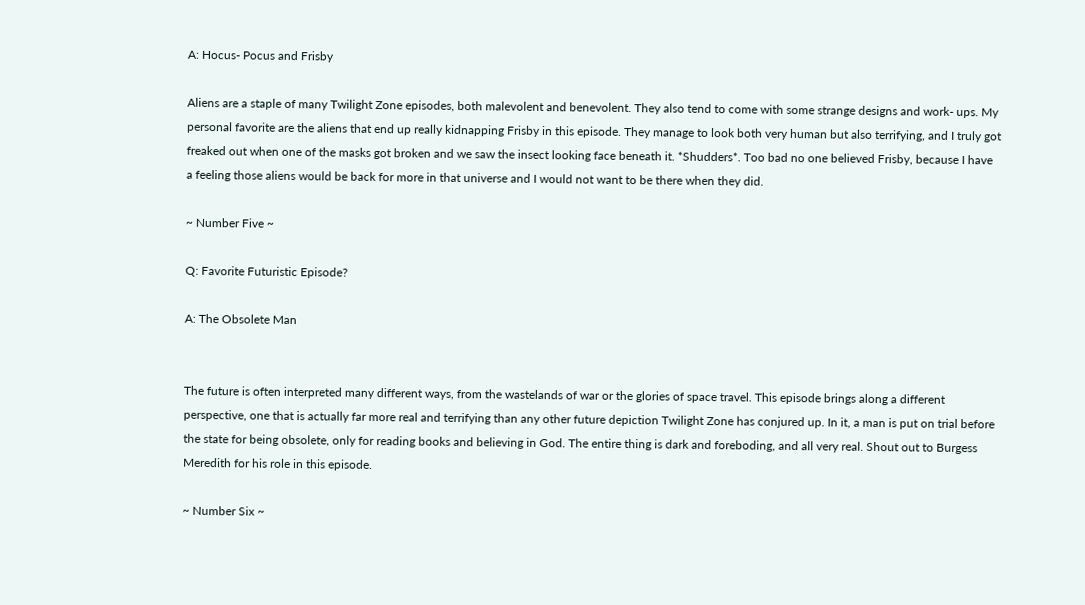A: Hocus- Pocus and Frisby

Aliens are a staple of many Twilight Zone episodes, both malevolent and benevolent. They also tend to come with some strange designs and work- ups. My personal favorite are the aliens that end up really kidnapping Frisby in this episode. They manage to look both very human but also terrifying, and I truly got freaked out when one of the masks got broken and we saw the insect looking face beneath it. *Shudders*. Too bad no one believed Frisby, because I have a feeling those aliens would be back for more in that universe and I would not want to be there when they did.

~ Number Five ~

Q: Favorite Futuristic Episode?

A: The Obsolete Man


The future is often interpreted many different ways, from the wastelands of war or the glories of space travel. This episode brings along a different perspective, one that is actually far more real and terrifying than any other future depiction Twilight Zone has conjured up. In it, a man is put on trial before the state for being obsolete, only for reading books and believing in God. The entire thing is dark and foreboding, and all very real. Shout out to Burgess Meredith for his role in this episode.

~ Number Six ~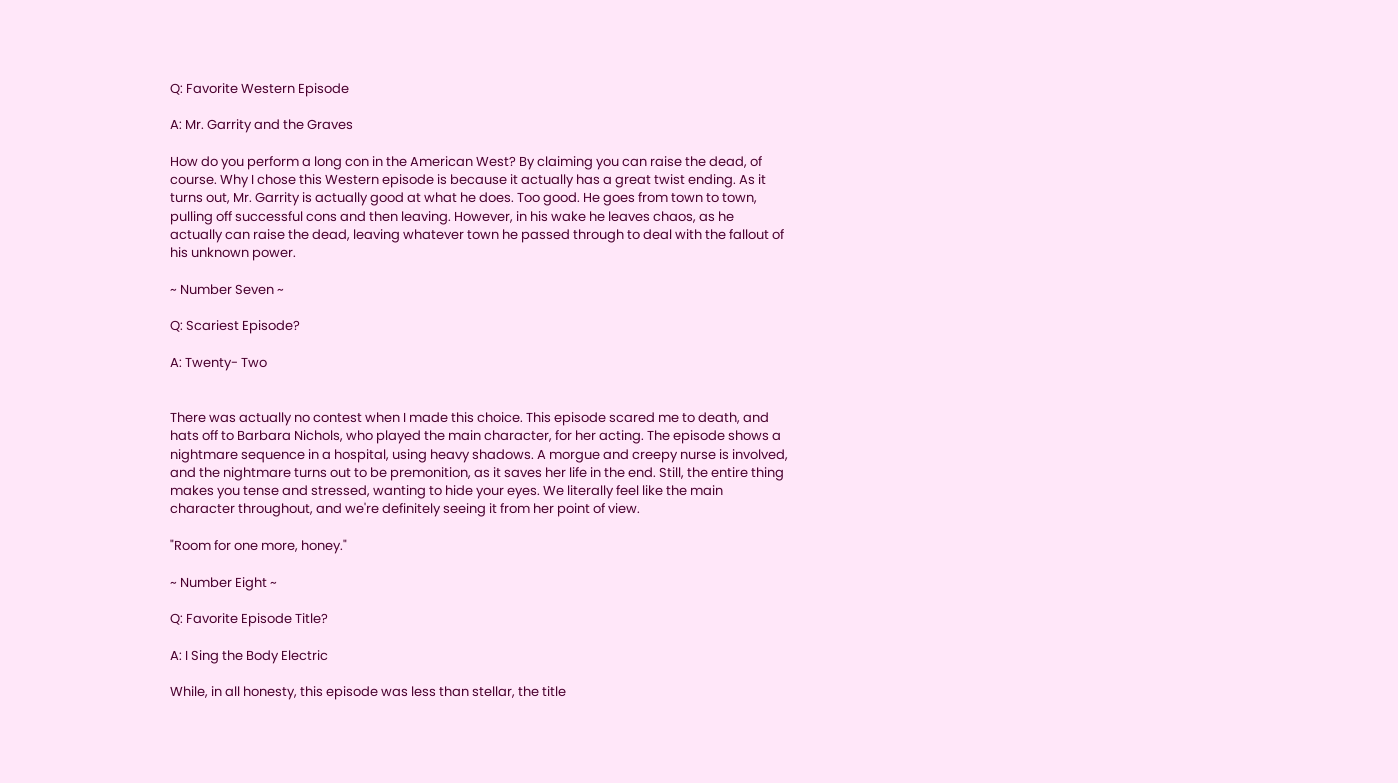Q: Favorite Western Episode

A: Mr. Garrity and the Graves

How do you perform a long con in the American West? By claiming you can raise the dead, of course. Why I chose this Western episode is because it actually has a great twist ending. As it turns out, Mr. Garrity is actually good at what he does. Too good. He goes from town to town, pulling off successful cons and then leaving. However, in his wake he leaves chaos, as he actually can raise the dead, leaving whatever town he passed through to deal with the fallout of his unknown power.

~ Number Seven ~

Q: Scariest Episode?

A: Twenty- Two


There was actually no contest when I made this choice. This episode scared me to death, and hats off to Barbara Nichols, who played the main character, for her acting. The episode shows a nightmare sequence in a hospital, using heavy shadows. A morgue and creepy nurse is involved, and the nightmare turns out to be premonition, as it saves her life in the end. Still, the entire thing makes you tense and stressed, wanting to hide your eyes. We literally feel like the main character throughout, and we're definitely seeing it from her point of view.

"Room for one more, honey."

~ Number Eight ~

Q: Favorite Episode Title?

A: I Sing the Body Electric

While, in all honesty, this episode was less than stellar, the title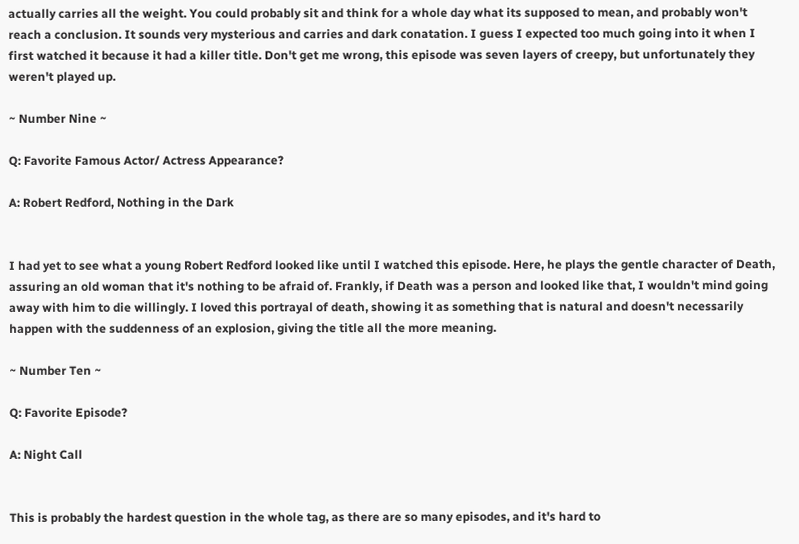actually carries all the weight. You could probably sit and think for a whole day what its supposed to mean, and probably won't reach a conclusion. It sounds very mysterious and carries and dark conatation. I guess I expected too much going into it when I first watched it because it had a killer title. Don't get me wrong, this episode was seven layers of creepy, but unfortunately they weren't played up.

~ Number Nine ~

Q: Favorite Famous Actor/ Actress Appearance?

A: Robert Redford, Nothing in the Dark


I had yet to see what a young Robert Redford looked like until I watched this episode. Here, he plays the gentle character of Death, assuring an old woman that it's nothing to be afraid of. Frankly, if Death was a person and looked like that, I wouldn't mind going away with him to die willingly. I loved this portrayal of death, showing it as something that is natural and doesn't necessarily happen with the suddenness of an explosion, giving the title all the more meaning.

~ Number Ten ~

Q: Favorite Episode?

A: Night Call


This is probably the hardest question in the whole tag, as there are so many episodes, and it's hard to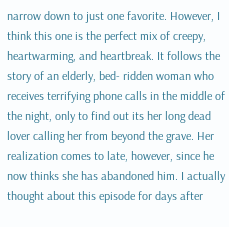narrow down to just one favorite. However, I think this one is the perfect mix of creepy, heartwarming, and heartbreak. It follows the story of an elderly, bed- ridden woman who receives terrifying phone calls in the middle of the night, only to find out its her long dead lover calling her from beyond the grave. Her realization comes to late, however, since he now thinks she has abandoned him. I actually thought about this episode for days after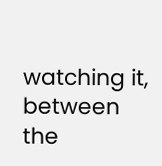watching it, between the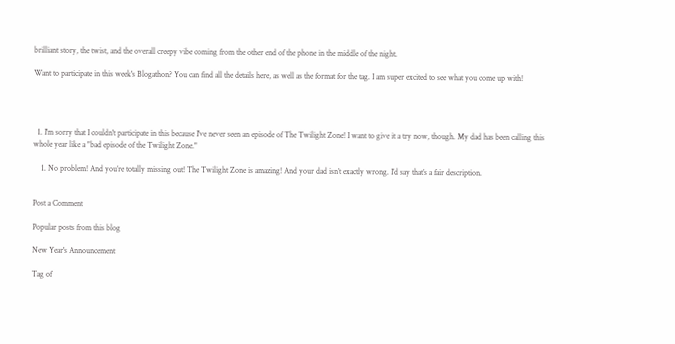brilliant story, the twist, and the overall creepy vibe coming from the other end of the phone in the middle of the night.

Want to participate in this week's Blogathon? You can find all the details here, as well as the format for the tag. I am super excited to see what you come up with!




  1. I'm sorry that I couldn't participate in this because I've never seen an episode of The Twilight Zone! I want to give it a try now, though. My dad has been calling this whole year like a "bad episode of the Twilight Zone."

    1. No problem! And you’re totally missing out! The Twilight Zone is amazing! And your dad isn’t exactly wrong. I’d say that’s a fair description.


Post a Comment

Popular posts from this blog

New Year's Announcement

Tag of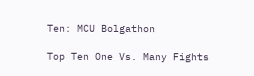Ten: MCU Bolgathon

Top Ten One Vs. Many Fights